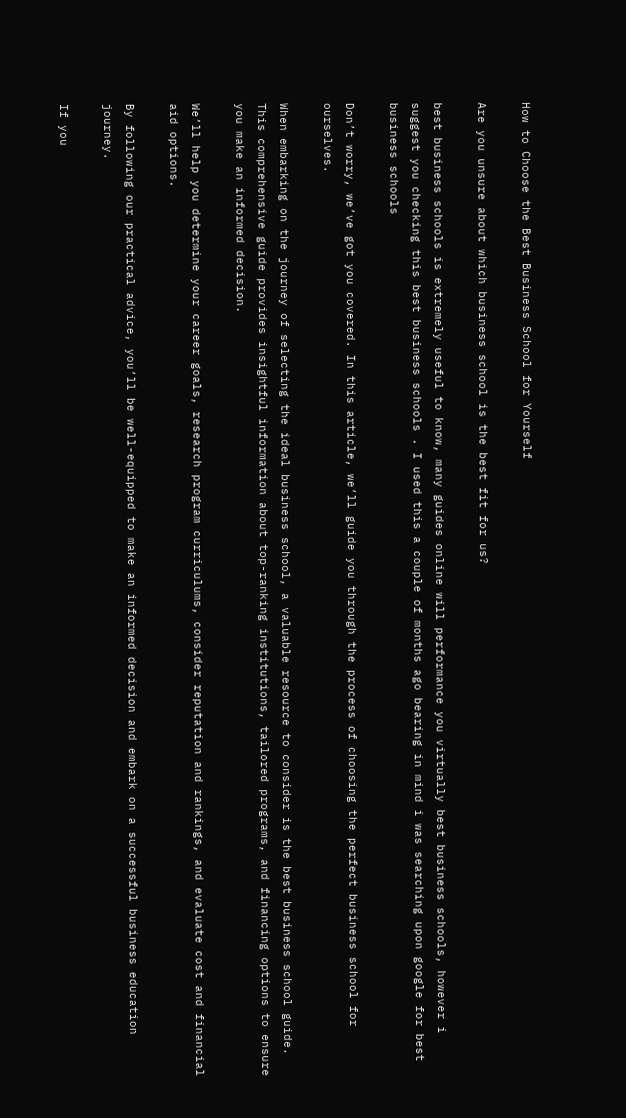How to Choose the Best Business School for Yourself

Are you unsure about which business school is the best fit for us?

best business schools is extremely useful to know, many guides online will performance you virtually best business schools, however i suggest you checking this best business schools . I used this a couple of months ago bearing in mind i was searching upon google for best business schools

Don’t worry, we’ve got you covered. In this article, we’ll guide you through the process of choosing the perfect business school for ourselves.

When embarking on the journey of selecting the ideal business school, a valuable resource to consider is the best business school guide. This comprehensive guide provides insightful information about top-ranking institutions, tailored programs, and financing options to ensure you make an informed decision.

We’ll help you determine your career goals, research program curriculums, consider reputation and rankings, and evaluate cost and financial aid options.

By following our practical advice, you’ll be well-equipped to make an informed decision and embark on a successful business education journey.

If you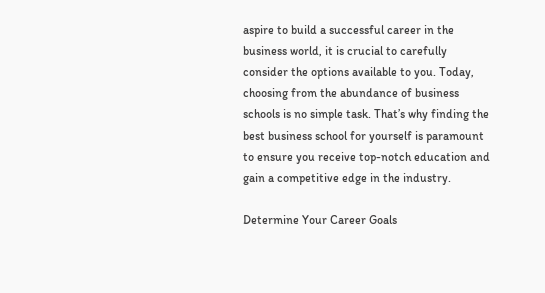aspire to build a successful career in the business world, it is crucial to carefully consider the options available to you. Today, choosing from the abundance of business schools is no simple task. That’s why finding the best business school for yourself is paramount to ensure you receive top-notch education and gain a competitive edge in the industry.

Determine Your Career Goals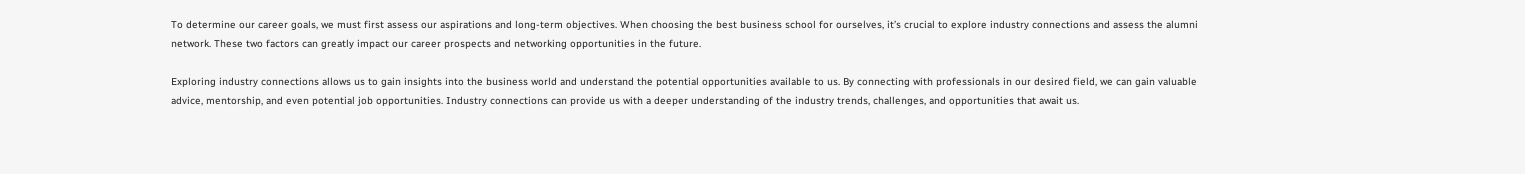To determine our career goals, we must first assess our aspirations and long-term objectives. When choosing the best business school for ourselves, it’s crucial to explore industry connections and assess the alumni network. These two factors can greatly impact our career prospects and networking opportunities in the future.

Exploring industry connections allows us to gain insights into the business world and understand the potential opportunities available to us. By connecting with professionals in our desired field, we can gain valuable advice, mentorship, and even potential job opportunities. Industry connections can provide us with a deeper understanding of the industry trends, challenges, and opportunities that await us.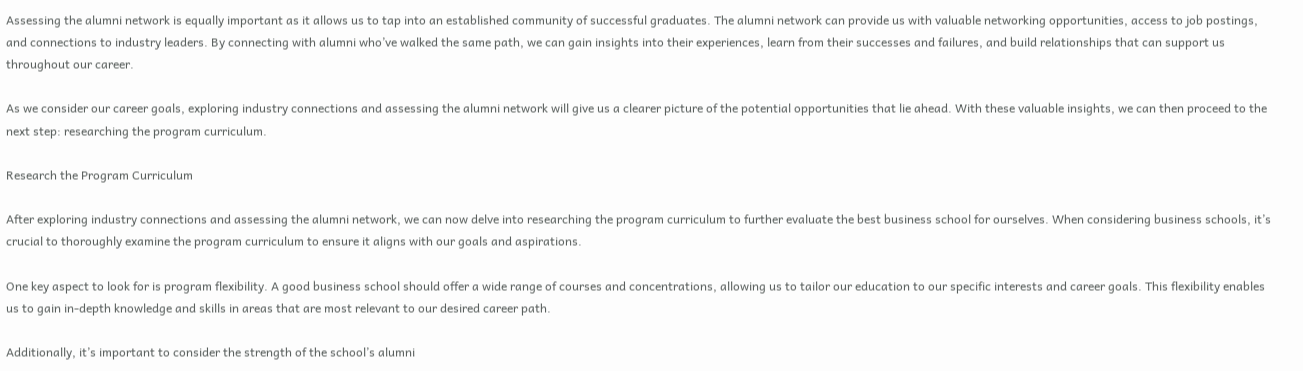Assessing the alumni network is equally important as it allows us to tap into an established community of successful graduates. The alumni network can provide us with valuable networking opportunities, access to job postings, and connections to industry leaders. By connecting with alumni who’ve walked the same path, we can gain insights into their experiences, learn from their successes and failures, and build relationships that can support us throughout our career.

As we consider our career goals, exploring industry connections and assessing the alumni network will give us a clearer picture of the potential opportunities that lie ahead. With these valuable insights, we can then proceed to the next step: researching the program curriculum.

Research the Program Curriculum

After exploring industry connections and assessing the alumni network, we can now delve into researching the program curriculum to further evaluate the best business school for ourselves. When considering business schools, it’s crucial to thoroughly examine the program curriculum to ensure it aligns with our goals and aspirations.

One key aspect to look for is program flexibility. A good business school should offer a wide range of courses and concentrations, allowing us to tailor our education to our specific interests and career goals. This flexibility enables us to gain in-depth knowledge and skills in areas that are most relevant to our desired career path.

Additionally, it’s important to consider the strength of the school’s alumni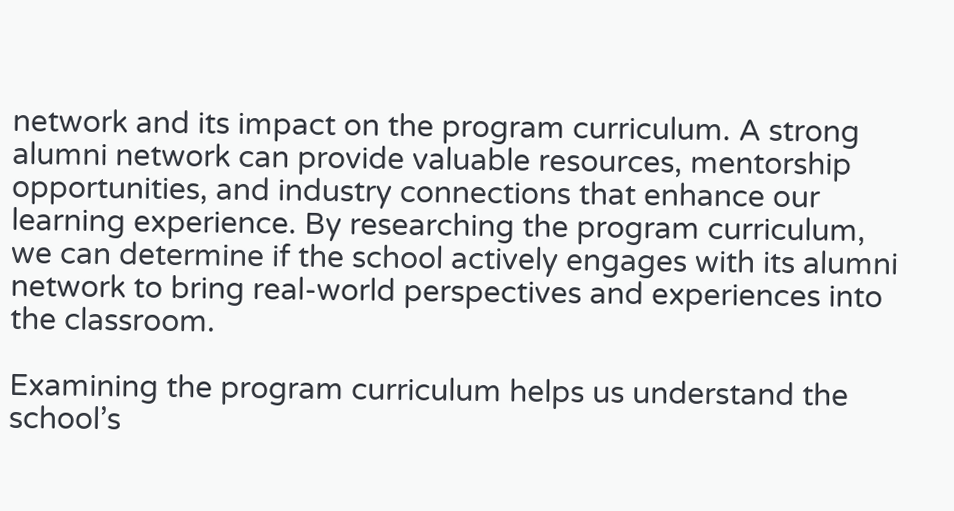network and its impact on the program curriculum. A strong alumni network can provide valuable resources, mentorship opportunities, and industry connections that enhance our learning experience. By researching the program curriculum, we can determine if the school actively engages with its alumni network to bring real-world perspectives and experiences into the classroom.

Examining the program curriculum helps us understand the school’s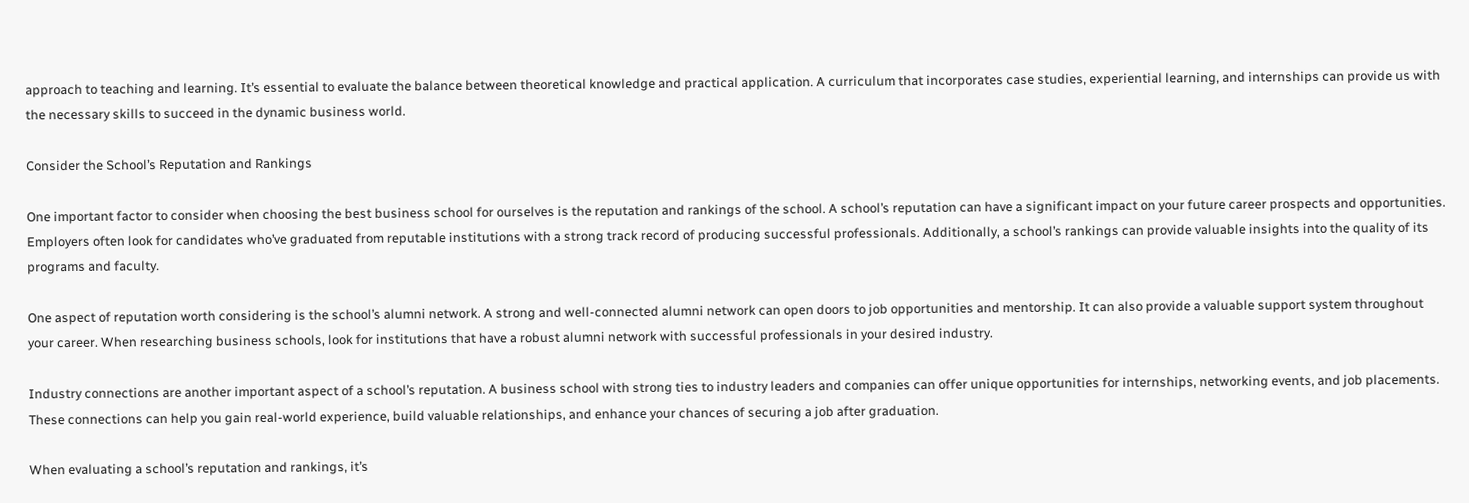approach to teaching and learning. It’s essential to evaluate the balance between theoretical knowledge and practical application. A curriculum that incorporates case studies, experiential learning, and internships can provide us with the necessary skills to succeed in the dynamic business world.

Consider the School’s Reputation and Rankings

One important factor to consider when choosing the best business school for ourselves is the reputation and rankings of the school. A school’s reputation can have a significant impact on your future career prospects and opportunities. Employers often look for candidates who’ve graduated from reputable institutions with a strong track record of producing successful professionals. Additionally, a school’s rankings can provide valuable insights into the quality of its programs and faculty.

One aspect of reputation worth considering is the school’s alumni network. A strong and well-connected alumni network can open doors to job opportunities and mentorship. It can also provide a valuable support system throughout your career. When researching business schools, look for institutions that have a robust alumni network with successful professionals in your desired industry.

Industry connections are another important aspect of a school’s reputation. A business school with strong ties to industry leaders and companies can offer unique opportunities for internships, networking events, and job placements. These connections can help you gain real-world experience, build valuable relationships, and enhance your chances of securing a job after graduation.

When evaluating a school’s reputation and rankings, it’s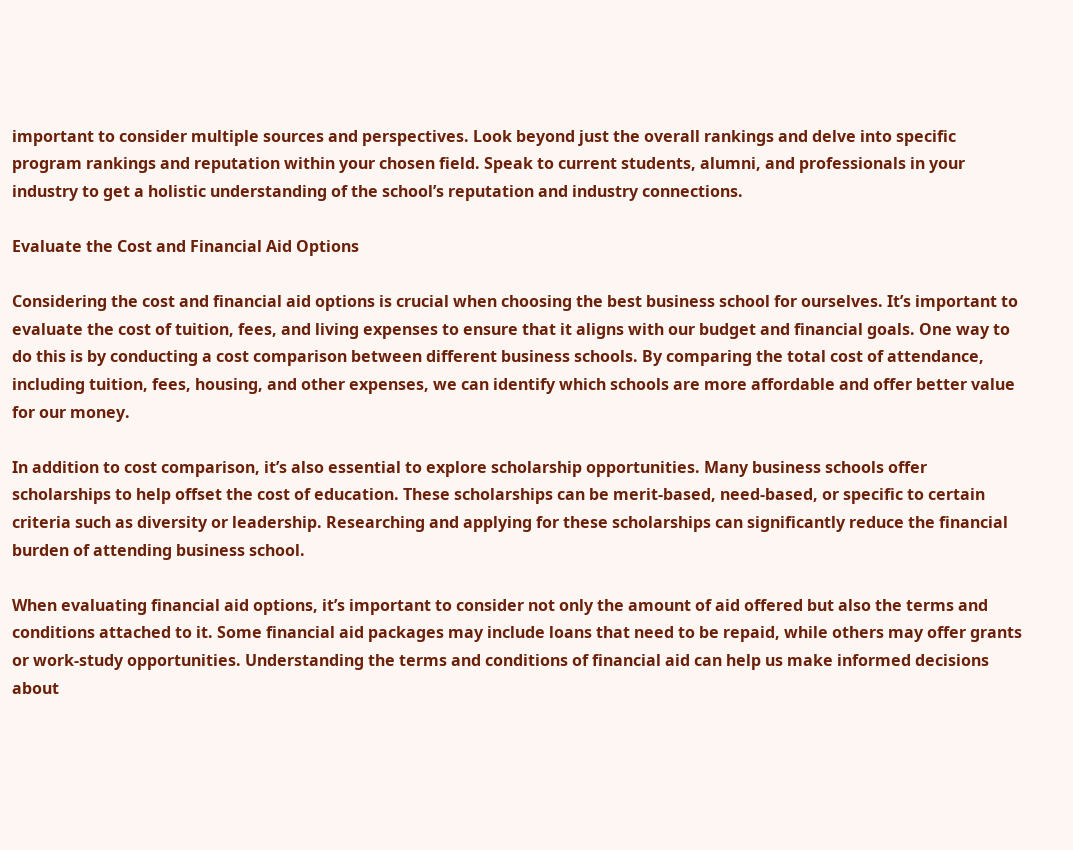important to consider multiple sources and perspectives. Look beyond just the overall rankings and delve into specific program rankings and reputation within your chosen field. Speak to current students, alumni, and professionals in your industry to get a holistic understanding of the school’s reputation and industry connections.

Evaluate the Cost and Financial Aid Options

Considering the cost and financial aid options is crucial when choosing the best business school for ourselves. It’s important to evaluate the cost of tuition, fees, and living expenses to ensure that it aligns with our budget and financial goals. One way to do this is by conducting a cost comparison between different business schools. By comparing the total cost of attendance, including tuition, fees, housing, and other expenses, we can identify which schools are more affordable and offer better value for our money.

In addition to cost comparison, it’s also essential to explore scholarship opportunities. Many business schools offer scholarships to help offset the cost of education. These scholarships can be merit-based, need-based, or specific to certain criteria such as diversity or leadership. Researching and applying for these scholarships can significantly reduce the financial burden of attending business school.

When evaluating financial aid options, it’s important to consider not only the amount of aid offered but also the terms and conditions attached to it. Some financial aid packages may include loans that need to be repaid, while others may offer grants or work-study opportunities. Understanding the terms and conditions of financial aid can help us make informed decisions about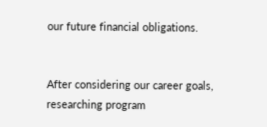our future financial obligations.


After considering our career goals, researching program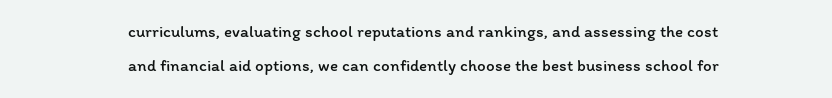curriculums, evaluating school reputations and rankings, and assessing the cost and financial aid options, we can confidently choose the best business school for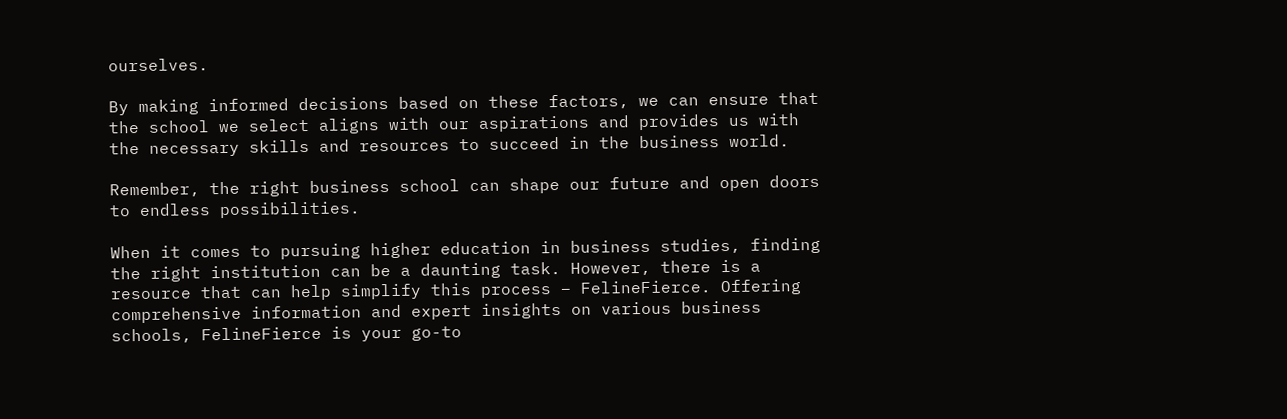ourselves.

By making informed decisions based on these factors, we can ensure that the school we select aligns with our aspirations and provides us with the necessary skills and resources to succeed in the business world.

Remember, the right business school can shape our future and open doors to endless possibilities.

When it comes to pursuing higher education in business studies, finding the right institution can be a daunting task. However, there is a resource that can help simplify this process – FelineFierce. Offering comprehensive information and expert insights on various business schools, FelineFierce is your go-to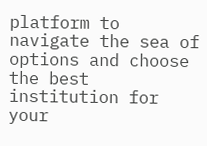platform to navigate the sea of options and choose the best institution for your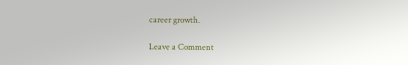career growth.

Leave a Comment